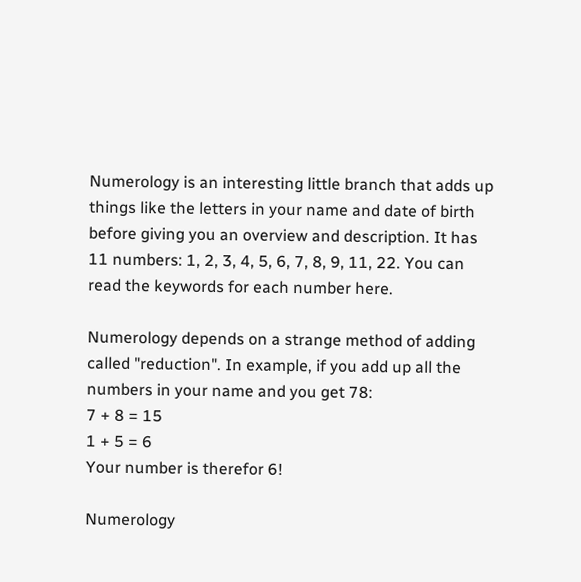Numerology is an interesting little branch that adds up things like the letters in your name and date of birth before giving you an overview and description. It has 11 numbers: 1, 2, 3, 4, 5, 6, 7, 8, 9, 11, 22. You can read the keywords for each number here.

Numerology depends on a strange method of adding called "reduction". In example, if you add up all the numbers in your name and you get 78:
7 + 8 = 15
1 + 5 = 6
Your number is therefor 6!

Numerology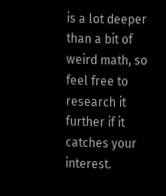is a lot deeper than a bit of weird math, so feel free to research it further if it catches your interest.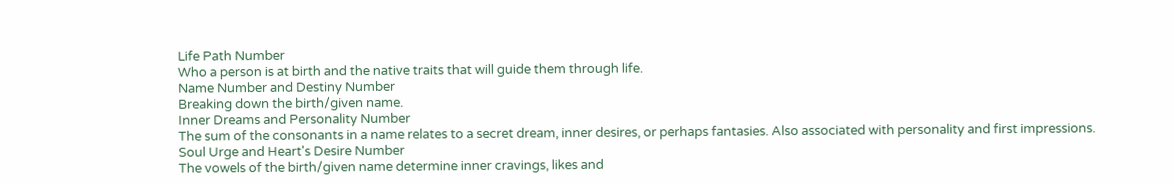Life Path Number
Who a person is at birth and the native traits that will guide them through life.
Name Number and Destiny Number
Breaking down the birth/given name.
Inner Dreams and Personality Number
The sum of the consonants in a name relates to a secret dream, inner desires, or perhaps fantasies. Also associated with personality and first impressions.
Soul Urge and Heart's Desire Number
The vowels of the birth/given name determine inner cravings, likes and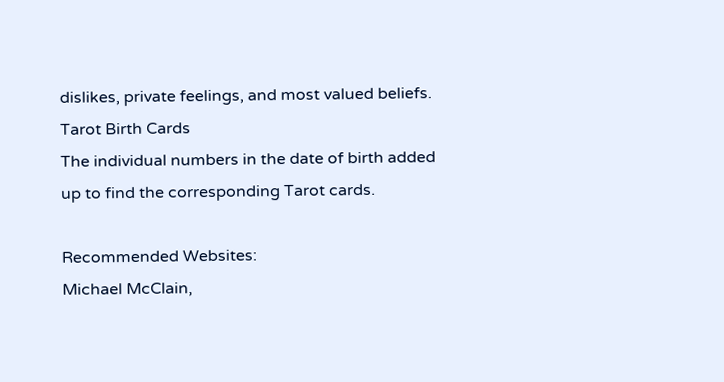dislikes, private feelings, and most valued beliefs.
Tarot Birth Cards
The individual numbers in the date of birth added up to find the corresponding Tarot cards.

Recommended Websites:
Michael McClain,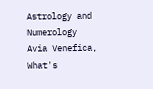Astrology and Numerology
Avia Venefica, What's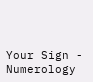Your Sign - Numerology